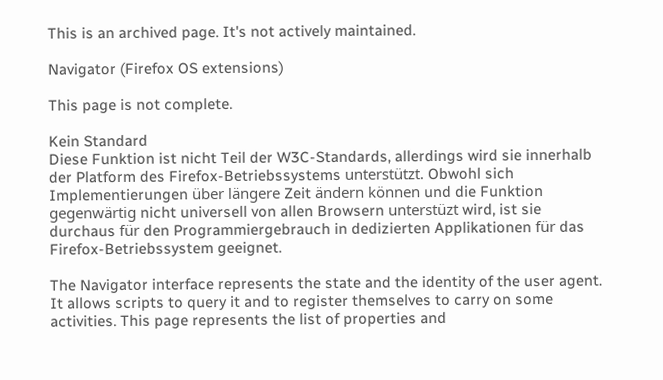This is an archived page. It's not actively maintained.

Navigator (Firefox OS extensions)

This page is not complete.

Kein Standard
Diese Funktion ist nicht Teil der W3C-Standards, allerdings wird sie innerhalb der Platform des Firefox-Betriebssystems unterstützt. Obwohl sich Implementierungen über längere Zeit ändern können und die Funktion gegenwärtig nicht universell von allen Browsern unterstüzt wird, ist sie durchaus für den Programmiergebrauch in dedizierten Applikationen für das Firefox-Betriebssystem geeignet.

The Navigator interface represents the state and the identity of the user agent. It allows scripts to query it and to register themselves to carry on some activities. This page represents the list of properties and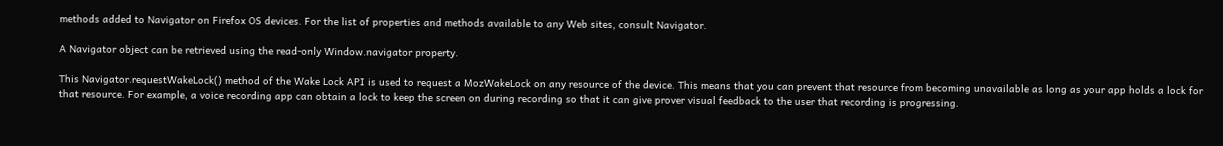methods added to Navigator on Firefox OS devices. For the list of properties and methods available to any Web sites, consult Navigator.

A Navigator object can be retrieved using the read-only Window.navigator property.

This Navigator.requestWakeLock() method of the Wake Lock API is used to request a MozWakeLock on any resource of the device. This means that you can prevent that resource from becoming unavailable as long as your app holds a lock for that resource. For example, a voice recording app can obtain a lock to keep the screen on during recording so that it can give prover visual feedback to the user that recording is progressing.